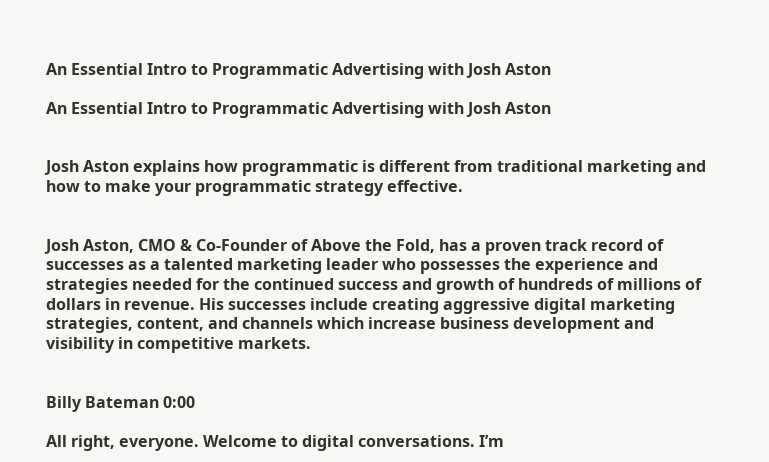An Essential Intro to Programmatic Advertising with Josh Aston

An Essential Intro to Programmatic Advertising with Josh Aston


Josh Aston explains how programmatic is different from traditional marketing and how to make your programmatic strategy effective.


Josh Aston, CMO & Co-Founder of Above the Fold, has a proven track record of successes as a talented marketing leader who possesses the experience and strategies needed for the continued success and growth of hundreds of millions of dollars in revenue. His successes include creating aggressive digital marketing strategies, content, and channels which increase business development and visibility in competitive markets.


Billy Bateman 0:00

All right, everyone. Welcome to digital conversations. I’m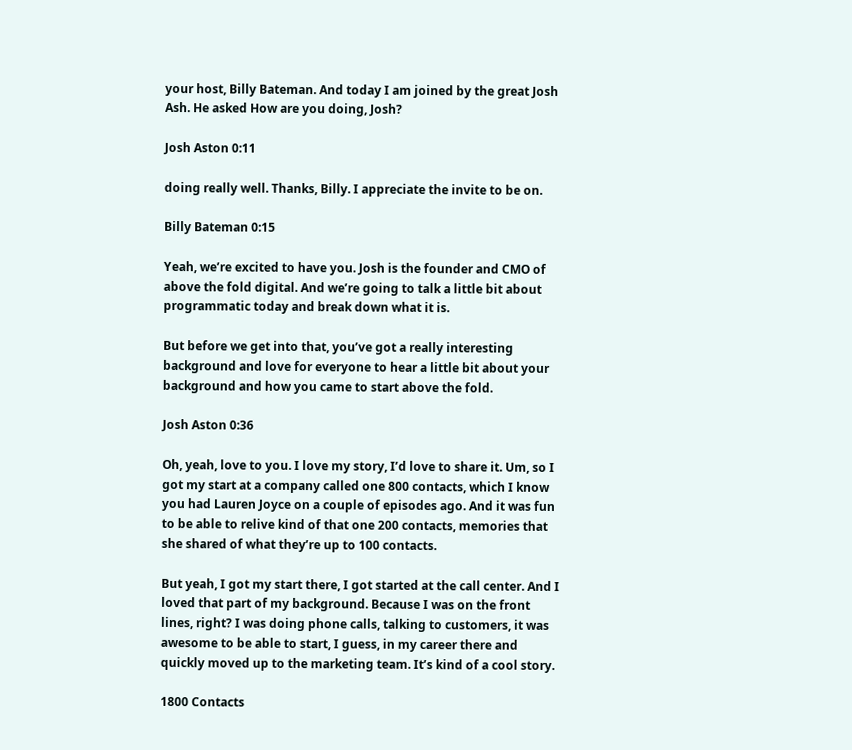your host, Billy Bateman. And today I am joined by the great Josh Ash. He asked How are you doing, Josh?

Josh Aston 0:11

doing really well. Thanks, Billy. I appreciate the invite to be on.

Billy Bateman 0:15

Yeah, we’re excited to have you. Josh is the founder and CMO of above the fold digital. And we’re going to talk a little bit about programmatic today and break down what it is.

But before we get into that, you’ve got a really interesting background and love for everyone to hear a little bit about your background and how you came to start above the fold.

Josh Aston 0:36

Oh, yeah, love to you. I love my story, I’d love to share it. Um, so I got my start at a company called one 800 contacts, which I know you had Lauren Joyce on a couple of episodes ago. And it was fun to be able to relive kind of that one 200 contacts, memories that she shared of what they’re up to 100 contacts.

But yeah, I got my start there, I got started at the call center. And I loved that part of my background. Because I was on the front lines, right? I was doing phone calls, talking to customers, it was awesome to be able to start, I guess, in my career there and quickly moved up to the marketing team. It’s kind of a cool story.

1800 Contacts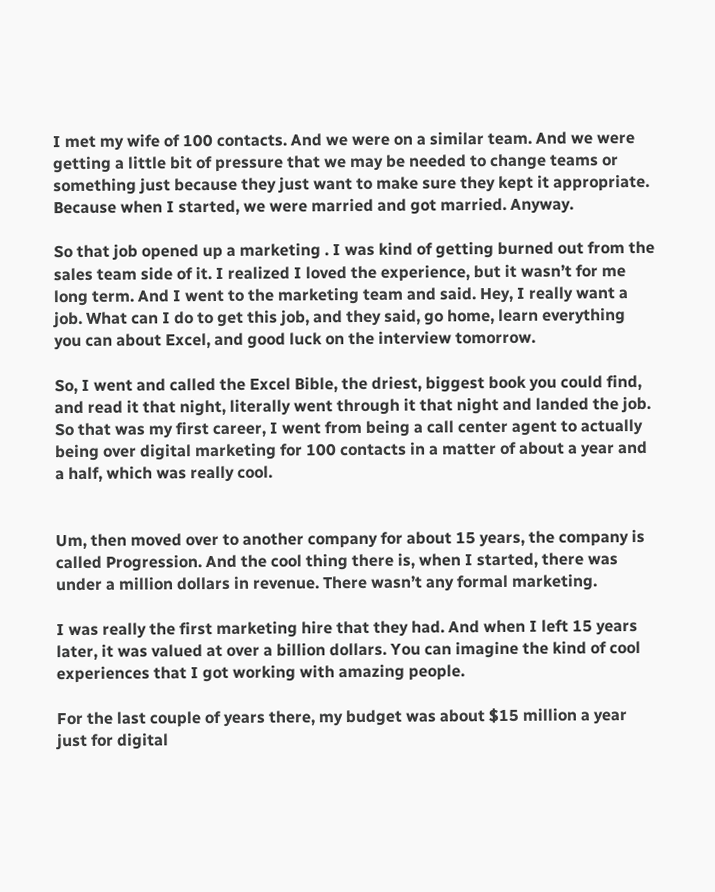I met my wife of 100 contacts. And we were on a similar team. And we were getting a little bit of pressure that we may be needed to change teams or something just because they just want to make sure they kept it appropriate. Because when I started, we were married and got married. Anyway.

So that job opened up a marketing . I was kind of getting burned out from the sales team side of it. I realized I loved the experience, but it wasn’t for me long term. And I went to the marketing team and said. Hey, I really want a job. What can I do to get this job, and they said, go home, learn everything you can about Excel, and good luck on the interview tomorrow.

So, I went and called the Excel Bible, the driest, biggest book you could find, and read it that night, literally went through it that night and landed the job. So that was my first career, I went from being a call center agent to actually being over digital marketing for 100 contacts in a matter of about a year and a half, which was really cool.


Um, then moved over to another company for about 15 years, the company is called Progression. And the cool thing there is, when I started, there was under a million dollars in revenue. There wasn’t any formal marketing.

I was really the first marketing hire that they had. And when I left 15 years later, it was valued at over a billion dollars. You can imagine the kind of cool experiences that I got working with amazing people.

For the last couple of years there, my budget was about $15 million a year just for digital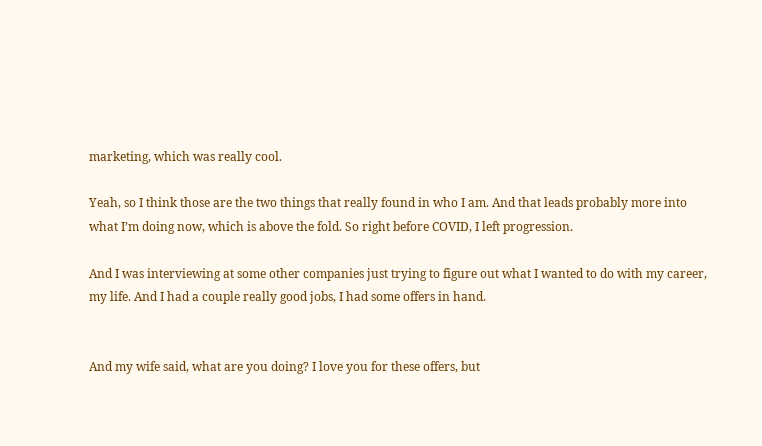marketing, which was really cool.

Yeah, so I think those are the two things that really found in who I am. And that leads probably more into what I’m doing now, which is above the fold. So right before COVID, I left progression.

And I was interviewing at some other companies just trying to figure out what I wanted to do with my career, my life. And I had a couple really good jobs, I had some offers in hand.


And my wife said, what are you doing? I love you for these offers, but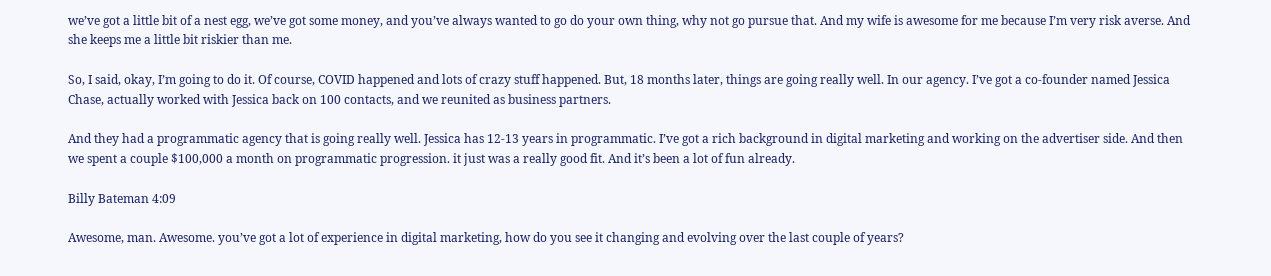we’ve got a little bit of a nest egg, we’ve got some money, and you’ve always wanted to go do your own thing, why not go pursue that. And my wife is awesome for me because I’m very risk averse. And she keeps me a little bit riskier than me.

So, I said, okay, I’m going to do it. Of course, COVID happened and lots of crazy stuff happened. But, 18 months later, things are going really well. In our agency. I’ve got a co-founder named Jessica Chase, actually worked with Jessica back on 100 contacts, and we reunited as business partners.

And they had a programmatic agency that is going really well. Jessica has 12-13 years in programmatic. I’ve got a rich background in digital marketing and working on the advertiser side. And then we spent a couple $100,000 a month on programmatic progression. it just was a really good fit. And it’s been a lot of fun already.

Billy Bateman 4:09

Awesome, man. Awesome. you’ve got a lot of experience in digital marketing, how do you see it changing and evolving over the last couple of years?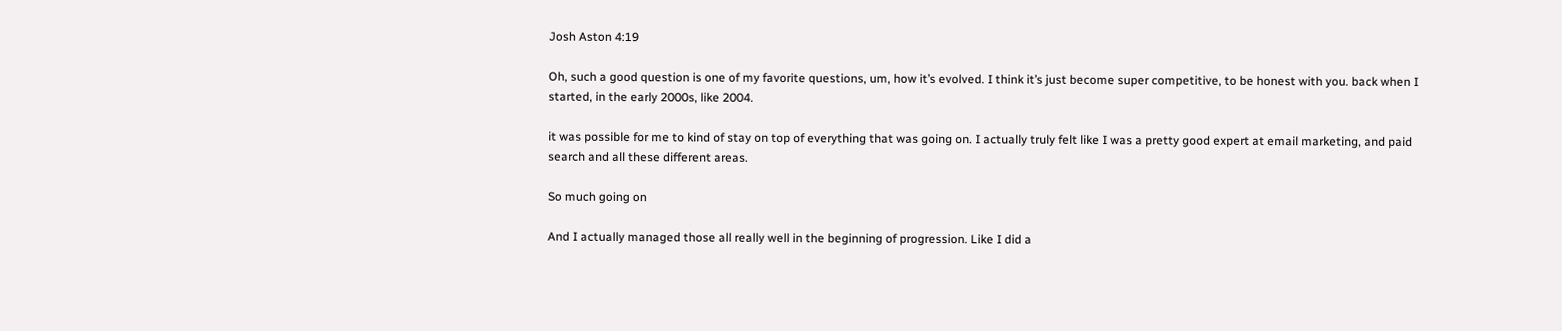Josh Aston 4:19

Oh, such a good question is one of my favorite questions, um, how it’s evolved. I think it’s just become super competitive, to be honest with you. back when I started, in the early 2000s, like 2004.

it was possible for me to kind of stay on top of everything that was going on. I actually truly felt like I was a pretty good expert at email marketing, and paid search and all these different areas.

So much going on

And I actually managed those all really well in the beginning of progression. Like I did a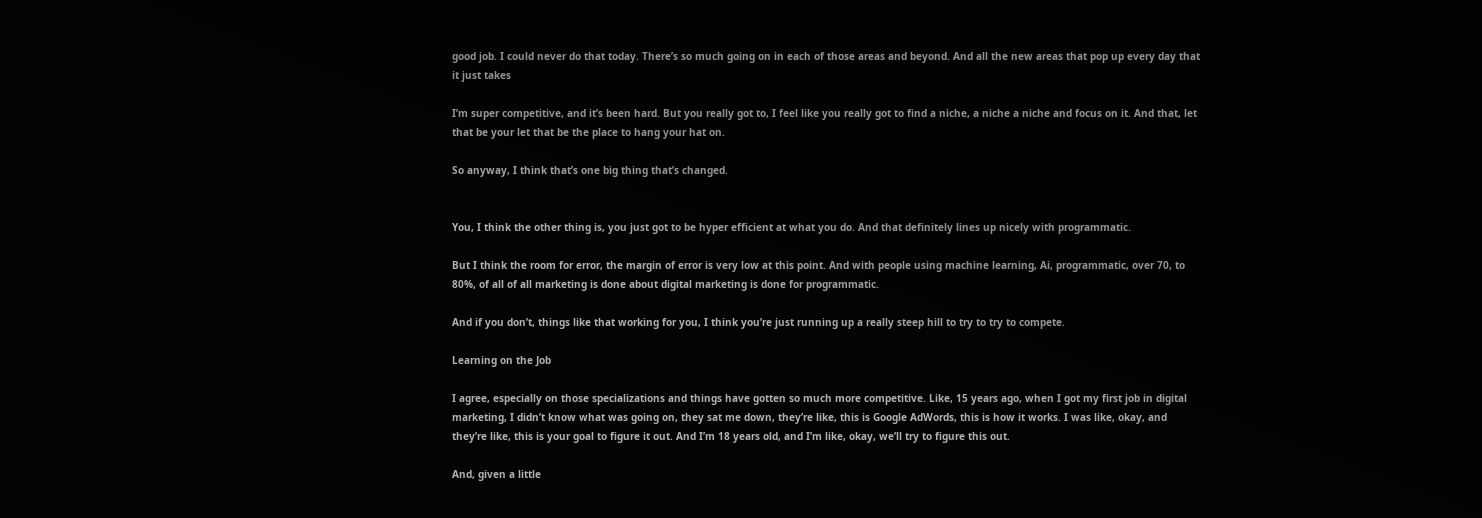good job. I could never do that today. There’s so much going on in each of those areas and beyond. And all the new areas that pop up every day that it just takes

I’m super competitive, and it’s been hard. But you really got to, I feel like you really got to find a niche, a niche a niche and focus on it. And that, let that be your let that be the place to hang your hat on.

So anyway, I think that’s one big thing that’s changed.


You, I think the other thing is, you just got to be hyper efficient at what you do. And that definitely lines up nicely with programmatic.

But I think the room for error, the margin of error is very low at this point. And with people using machine learning, Ai, programmatic, over 70, to 80%, of all of all marketing is done about digital marketing is done for programmatic.

And if you don’t, things like that working for you, I think you’re just running up a really steep hill to try to try to compete.

Learning on the Job

I agree, especially on those specializations and things have gotten so much more competitive. Like, 15 years ago, when I got my first job in digital marketing, I didn’t know what was going on, they sat me down, they’re like, this is Google AdWords, this is how it works. I was like, okay, and they’re like, this is your goal to figure it out. And I’m 18 years old, and I’m like, okay, we’ll try to figure this out.

And, given a little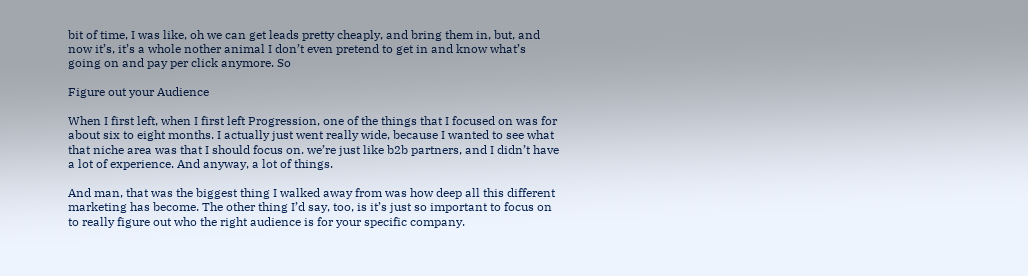bit of time, I was like, oh we can get leads pretty cheaply, and bring them in, but, and now it’s, it’s a whole nother animal I don’t even pretend to get in and know what’s going on and pay per click anymore. So

Figure out your Audience

When I first left, when I first left Progression, one of the things that I focused on was for about six to eight months. I actually just went really wide, because I wanted to see what that niche area was that I should focus on. we’re just like b2b partners, and I didn’t have a lot of experience. And anyway, a lot of things.

And man, that was the biggest thing I walked away from was how deep all this different marketing has become. The other thing I’d say, too, is it’s just so important to focus on to really figure out who the right audience is for your specific company.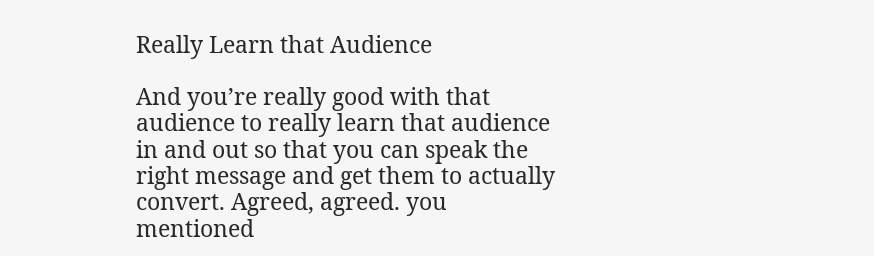Really Learn that Audience

And you’re really good with that audience to really learn that audience in and out so that you can speak the right message and get them to actually convert. Agreed, agreed. you mentioned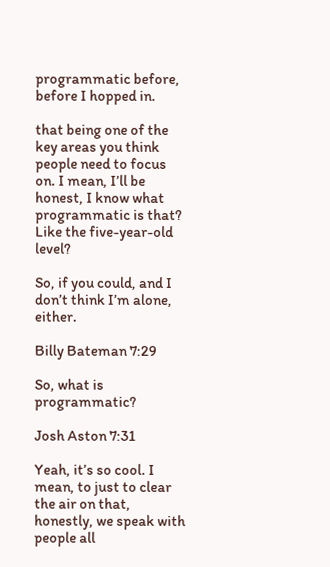programmatic before, before I hopped in.

that being one of the key areas you think people need to focus on. I mean, I’ll be honest, I know what programmatic is that? Like the five-year-old level?

So, if you could, and I don’t think I’m alone, either.

Billy Bateman 7:29

So, what is programmatic?

Josh Aston 7:31

Yeah, it’s so cool. I mean, to just to clear the air on that, honestly, we speak with people all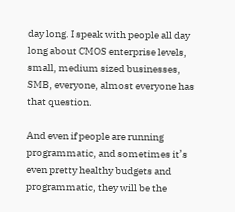day long. I speak with people all day long about CMOS enterprise levels, small, medium sized businesses, SMB, everyone, almost everyone has that question.

And even if people are running programmatic, and sometimes it’s even pretty healthy budgets and programmatic, they will be the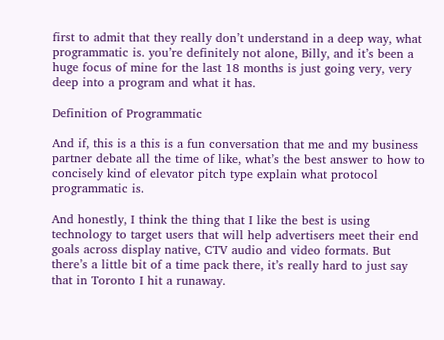first to admit that they really don’t understand in a deep way, what programmatic is. you’re definitely not alone, Billy, and it’s been a huge focus of mine for the last 18 months is just going very, very deep into a program and what it has.

Definition of Programmatic

And if, this is a this is a fun conversation that me and my business partner debate all the time of like, what’s the best answer to how to concisely kind of elevator pitch type explain what protocol programmatic is.

And honestly, I think the thing that I like the best is using technology to target users that will help advertisers meet their end goals across display native, CTV audio and video formats. But there’s a little bit of a time pack there, it’s really hard to just say that in Toronto I hit a runaway.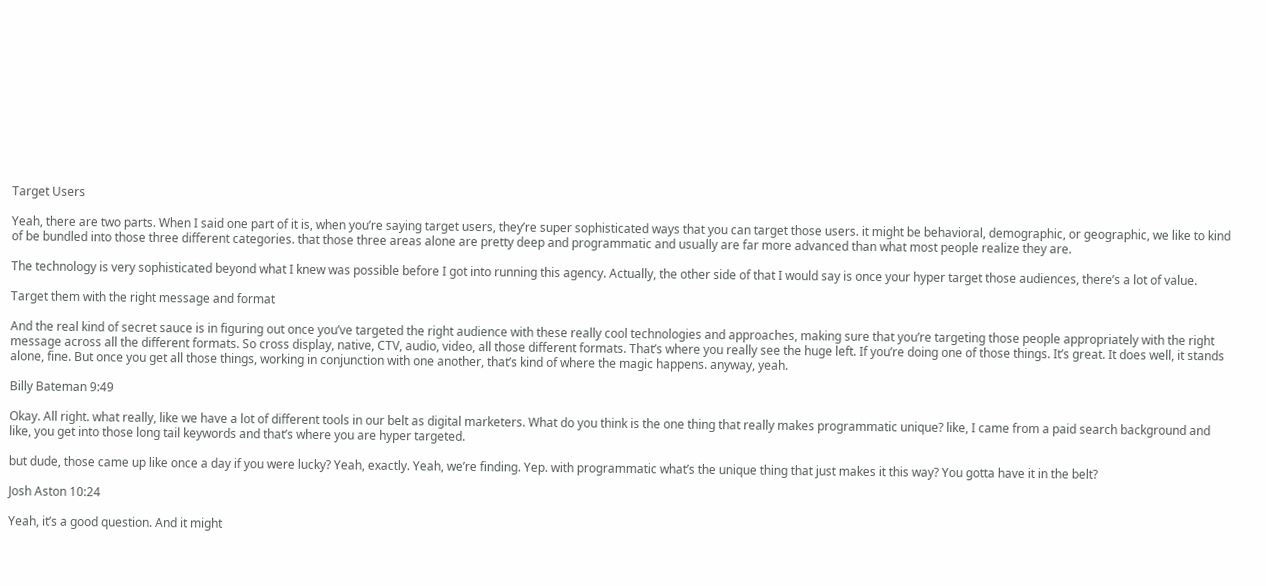Target Users

Yeah, there are two parts. When I said one part of it is, when you’re saying target users, they’re super sophisticated ways that you can target those users. it might be behavioral, demographic, or geographic, we like to kind of be bundled into those three different categories. that those three areas alone are pretty deep and programmatic and usually are far more advanced than what most people realize they are.

The technology is very sophisticated beyond what I knew was possible before I got into running this agency. Actually, the other side of that I would say is once your hyper target those audiences, there’s a lot of value.

Target them with the right message and format

And the real kind of secret sauce is in figuring out once you’ve targeted the right audience with these really cool technologies and approaches, making sure that you’re targeting those people appropriately with the right message across all the different formats. So cross display, native, CTV, audio, video, all those different formats. That’s where you really see the huge left. If you’re doing one of those things. It’s great. It does well, it stands alone, fine. But once you get all those things, working in conjunction with one another, that’s kind of where the magic happens. anyway, yeah.

Billy Bateman 9:49

Okay. All right. what really, like we have a lot of different tools in our belt as digital marketers. What do you think is the one thing that really makes programmatic unique? like, I came from a paid search background and like, you get into those long tail keywords and that’s where you are hyper targeted.

but dude, those came up like once a day if you were lucky? Yeah, exactly. Yeah, we’re finding. Yep. with programmatic what’s the unique thing that just makes it this way? You gotta have it in the belt?

Josh Aston 10:24

Yeah, it’s a good question. And it might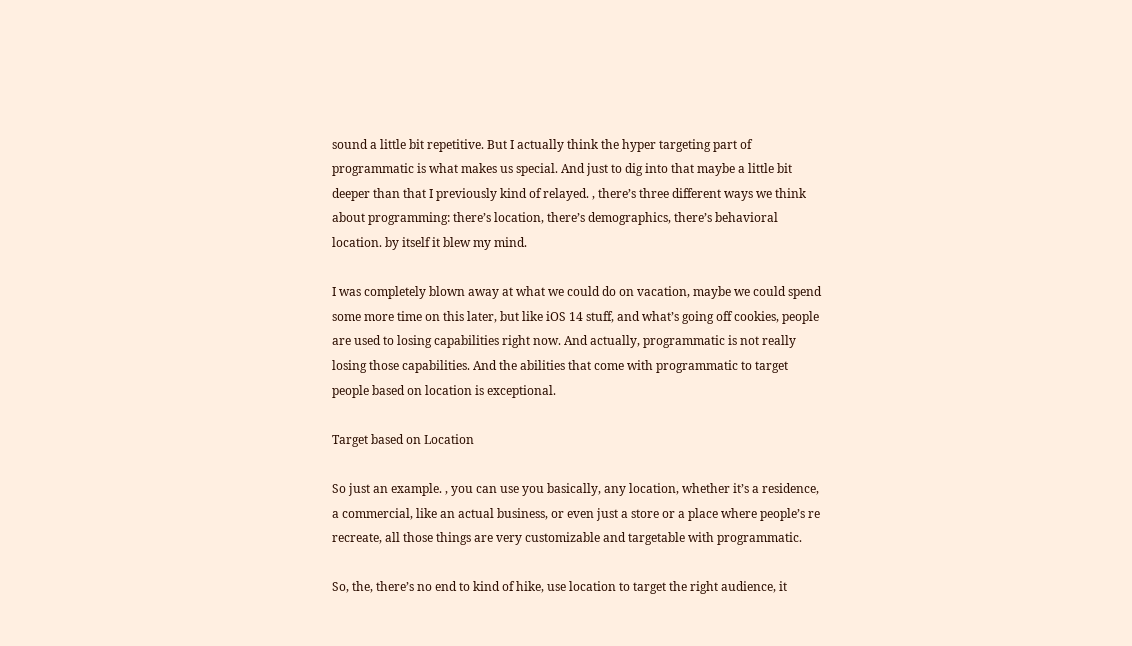sound a little bit repetitive. But I actually think the hyper targeting part of programmatic is what makes us special. And just to dig into that maybe a little bit deeper than that I previously kind of relayed. , there’s three different ways we think about programming: there’s location, there’s demographics, there’s behavioral location. by itself it blew my mind.

I was completely blown away at what we could do on vacation, maybe we could spend some more time on this later, but like iOS 14 stuff, and what’s going off cookies, people are used to losing capabilities right now. And actually, programmatic is not really losing those capabilities. And the abilities that come with programmatic to target people based on location is exceptional.

Target based on Location

So just an example. , you can use you basically, any location, whether it’s a residence, a commercial, like an actual business, or even just a store or a place where people’s re recreate, all those things are very customizable and targetable with programmatic.

So, the, there’s no end to kind of hike, use location to target the right audience, it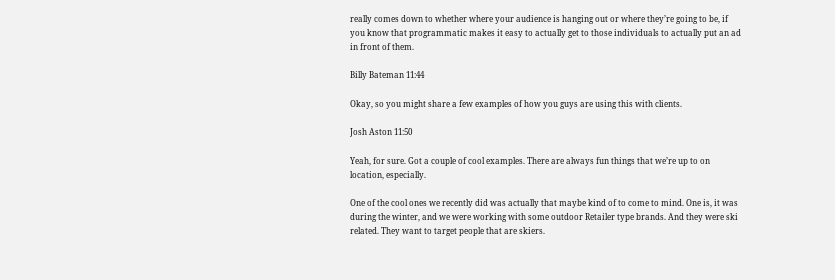really comes down to whether where your audience is hanging out or where they’re going to be, if you know that programmatic makes it easy to actually get to those individuals to actually put an ad in front of them.

Billy Bateman 11:44

Okay, so you might share a few examples of how you guys are using this with clients.

Josh Aston 11:50

Yeah, for sure. Got a couple of cool examples. There are always fun things that we’re up to on location, especially.

One of the cool ones we recently did was actually that maybe kind of to come to mind. One is, it was during the winter, and we were working with some outdoor Retailer type brands. And they were ski related. They want to target people that are skiers.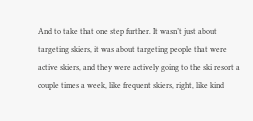And to take that one step further. It wasn’t just about targeting skiers, it was about targeting people that were active skiers, and they were actively going to the ski resort a couple times a week, like frequent skiers, right, like kind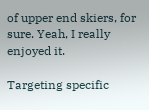of upper end skiers, for sure. Yeah, I really enjoyed it.

Targeting specific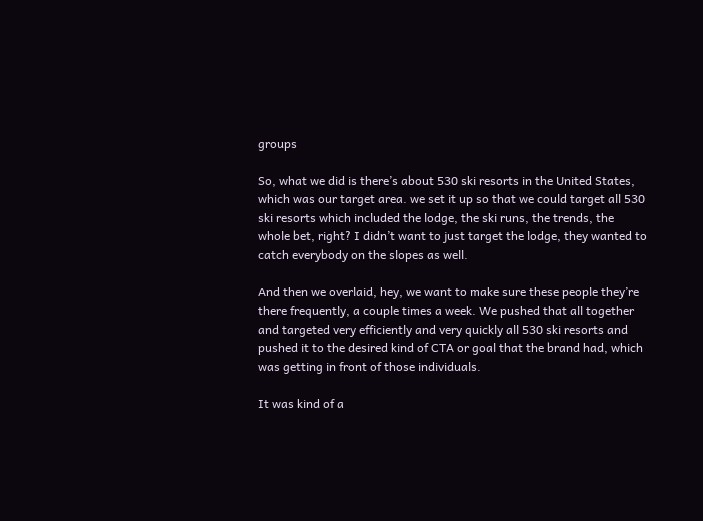groups

So, what we did is there’s about 530 ski resorts in the United States, which was our target area. we set it up so that we could target all 530 ski resorts which included the lodge, the ski runs, the trends, the whole bet, right? I didn’t want to just target the lodge, they wanted to catch everybody on the slopes as well.

And then we overlaid, hey, we want to make sure these people they’re there frequently, a couple times a week. We pushed that all together and targeted very efficiently and very quickly all 530 ski resorts and pushed it to the desired kind of CTA or goal that the brand had, which was getting in front of those individuals.

It was kind of a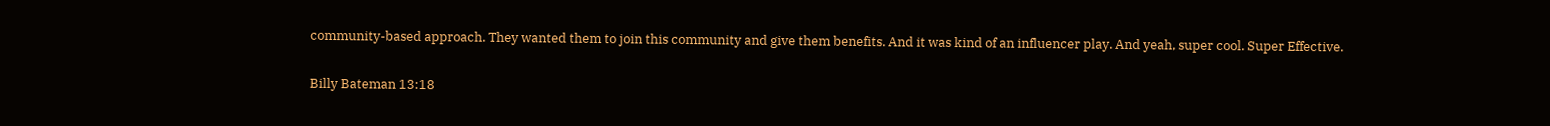community-based approach. They wanted them to join this community and give them benefits. And it was kind of an influencer play. And yeah, super cool. Super Effective.

Billy Bateman 13:18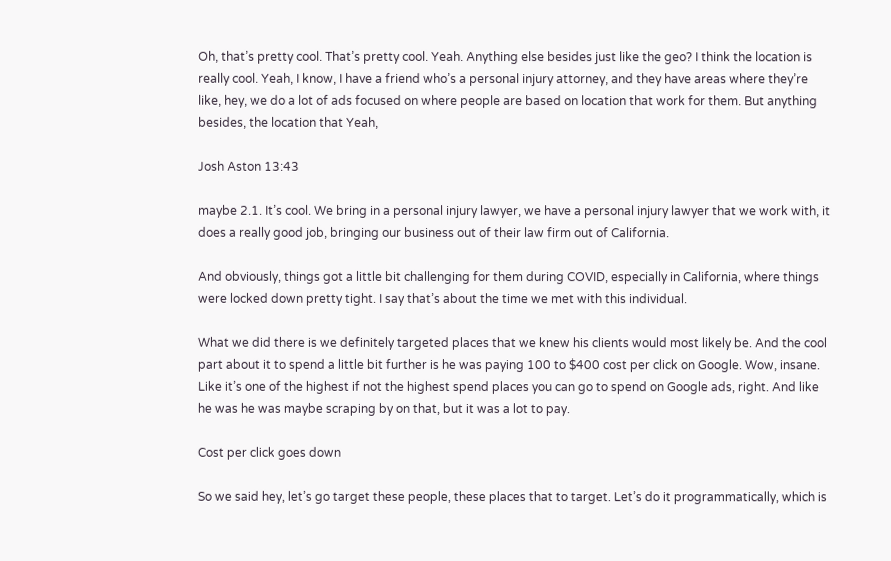Oh, that’s pretty cool. That’s pretty cool. Yeah. Anything else besides just like the geo? I think the location is really cool. Yeah, I know, I have a friend who’s a personal injury attorney, and they have areas where they’re like, hey, we do a lot of ads focused on where people are based on location that work for them. But anything besides, the location that Yeah,

Josh Aston 13:43

maybe 2.1. It’s cool. We bring in a personal injury lawyer, we have a personal injury lawyer that we work with, it does a really good job, bringing our business out of their law firm out of California.

And obviously, things got a little bit challenging for them during COVID, especially in California, where things were locked down pretty tight. I say that’s about the time we met with this individual.

What we did there is we definitely targeted places that we knew his clients would most likely be. And the cool part about it to spend a little bit further is he was paying 100 to $400 cost per click on Google. Wow, insane. Like it’s one of the highest if not the highest spend places you can go to spend on Google ads, right. And like he was he was maybe scraping by on that, but it was a lot to pay.

Cost per click goes down

So we said hey, let’s go target these people, these places that to target. Let’s do it programmatically, which is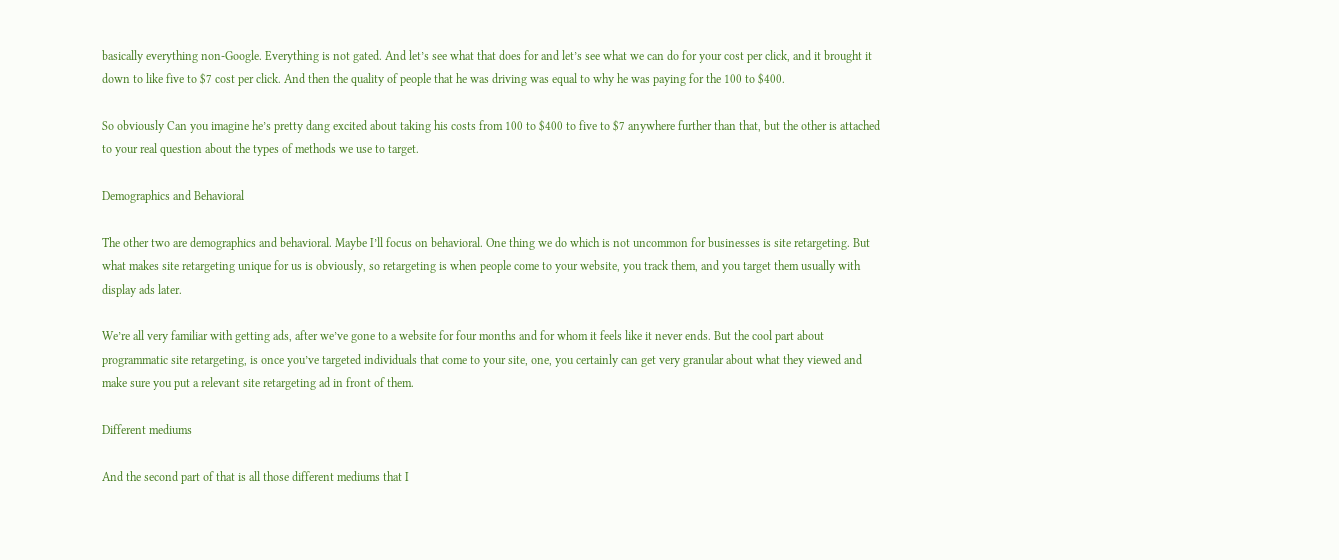basically everything non-Google. Everything is not gated. And let’s see what that does for and let’s see what we can do for your cost per click, and it brought it down to like five to $7 cost per click. And then the quality of people that he was driving was equal to why he was paying for the 100 to $400.

So obviously Can you imagine he’s pretty dang excited about taking his costs from 100 to $400 to five to $7 anywhere further than that, but the other is attached to your real question about the types of methods we use to target.

Demographics and Behavioral

The other two are demographics and behavioral. Maybe I’ll focus on behavioral. One thing we do which is not uncommon for businesses is site retargeting. But what makes site retargeting unique for us is obviously, so retargeting is when people come to your website, you track them, and you target them usually with display ads later.

We’re all very familiar with getting ads, after we’ve gone to a website for four months and for whom it feels like it never ends. But the cool part about programmatic site retargeting, is once you’ve targeted individuals that come to your site, one, you certainly can get very granular about what they viewed and make sure you put a relevant site retargeting ad in front of them.

Different mediums

And the second part of that is all those different mediums that I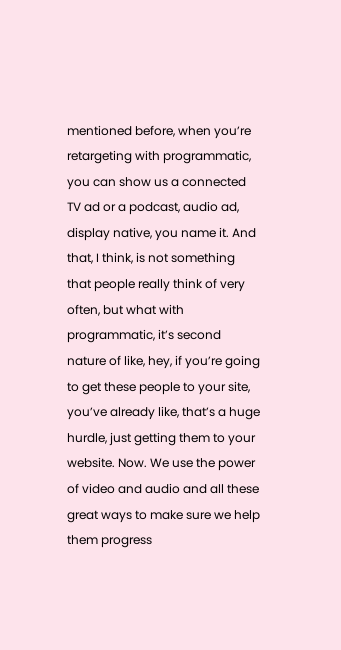mentioned before, when you’re retargeting with programmatic, you can show us a connected TV ad or a podcast, audio ad, display native, you name it. And that, I think, is not something that people really think of very often, but what with programmatic, it’s second nature of like, hey, if you’re going to get these people to your site, you’ve already like, that’s a huge hurdle, just getting them to your website. Now. We use the power of video and audio and all these great ways to make sure we help them progress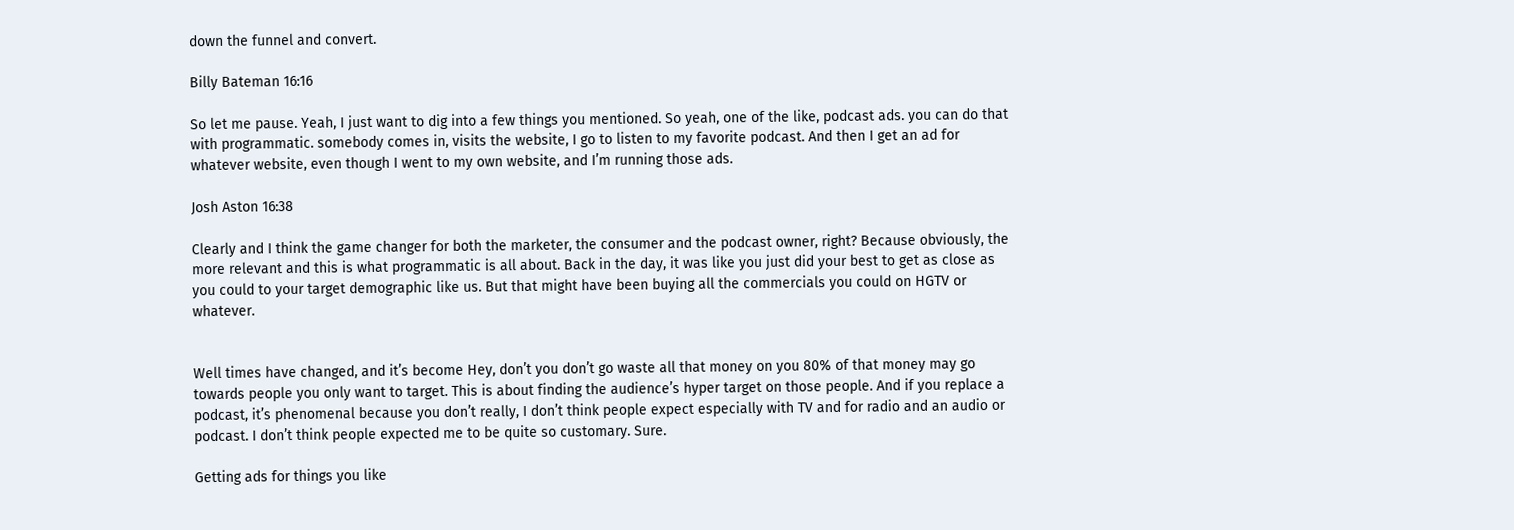down the funnel and convert.

Billy Bateman 16:16

So let me pause. Yeah, I just want to dig into a few things you mentioned. So yeah, one of the like, podcast ads. you can do that with programmatic. somebody comes in, visits the website, I go to listen to my favorite podcast. And then I get an ad for whatever website, even though I went to my own website, and I’m running those ads.

Josh Aston 16:38

Clearly and I think the game changer for both the marketer, the consumer and the podcast owner, right? Because obviously, the more relevant and this is what programmatic is all about. Back in the day, it was like you just did your best to get as close as you could to your target demographic like us. But that might have been buying all the commercials you could on HGTV or whatever.


Well times have changed, and it’s become Hey, don’t you don’t go waste all that money on you 80% of that money may go towards people you only want to target. This is about finding the audience’s hyper target on those people. And if you replace a podcast, it’s phenomenal because you don’t really, I don’t think people expect especially with TV and for radio and an audio or podcast. I don’t think people expected me to be quite so customary. Sure.

Getting ads for things you like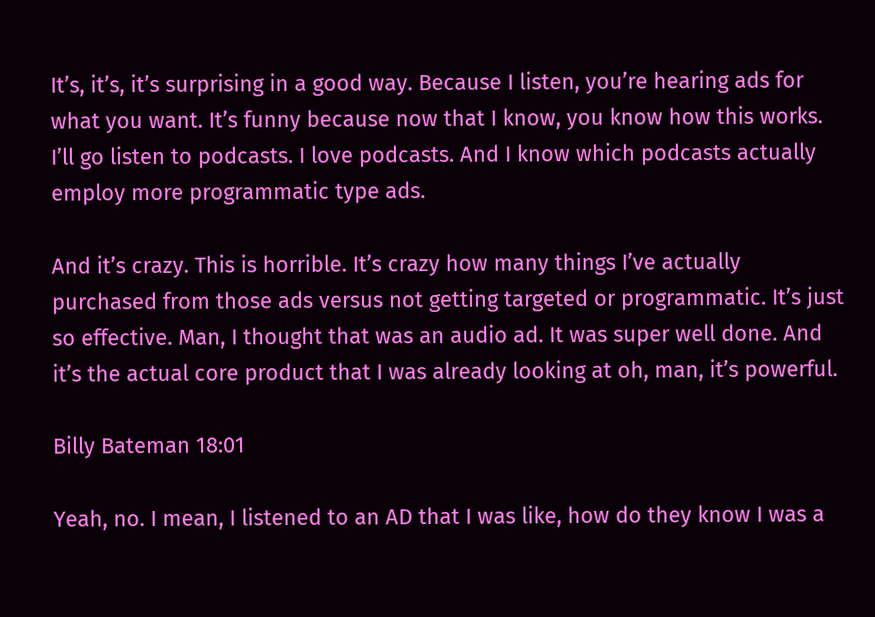It’s, it’s, it’s surprising in a good way. Because I listen, you’re hearing ads for what you want. It’s funny because now that I know, you know how this works. I’ll go listen to podcasts. I love podcasts. And I know which podcasts actually employ more programmatic type ads.

And it’s crazy. This is horrible. It’s crazy how many things I’ve actually purchased from those ads versus not getting targeted or programmatic. It’s just so effective. Man, I thought that was an audio ad. It was super well done. And it’s the actual core product that I was already looking at oh, man, it’s powerful.

Billy Bateman 18:01

Yeah, no. I mean, I listened to an AD that I was like, how do they know I was a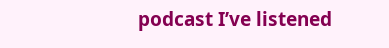podcast I’ve listened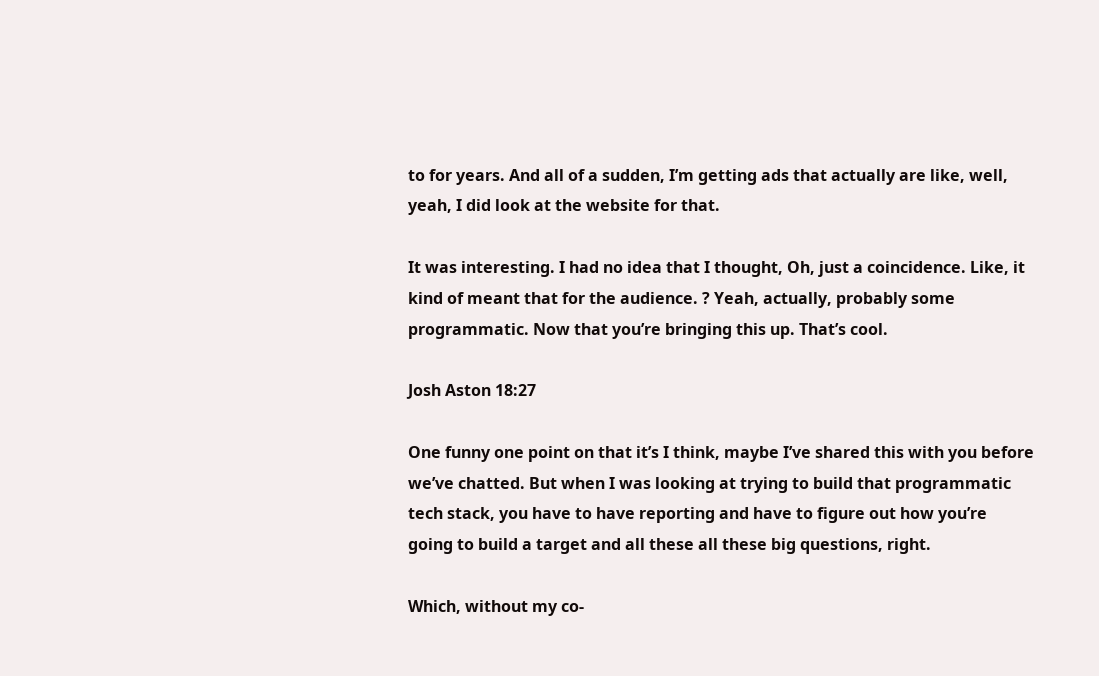to for years. And all of a sudden, I’m getting ads that actually are like, well, yeah, I did look at the website for that.

It was interesting. I had no idea that I thought, Oh, just a coincidence. Like, it kind of meant that for the audience. ? Yeah, actually, probably some programmatic. Now that you’re bringing this up. That’s cool.

Josh Aston 18:27

One funny one point on that it’s I think, maybe I’ve shared this with you before we’ve chatted. But when I was looking at trying to build that programmatic tech stack, you have to have reporting and have to figure out how you’re going to build a target and all these all these big questions, right.

Which, without my co-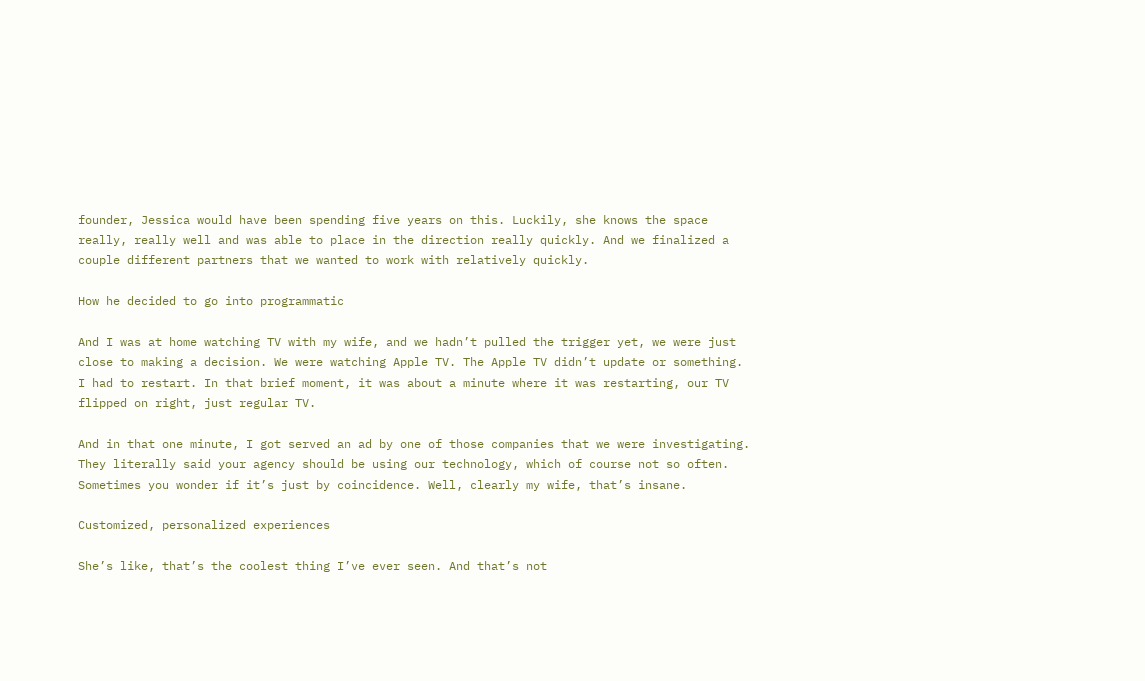founder, Jessica would have been spending five years on this. Luckily, she knows the space really, really well and was able to place in the direction really quickly. And we finalized a couple different partners that we wanted to work with relatively quickly.

How he decided to go into programmatic

And I was at home watching TV with my wife, and we hadn’t pulled the trigger yet, we were just close to making a decision. We were watching Apple TV. The Apple TV didn’t update or something. I had to restart. In that brief moment, it was about a minute where it was restarting, our TV flipped on right, just regular TV.

And in that one minute, I got served an ad by one of those companies that we were investigating. They literally said your agency should be using our technology, which of course not so often. Sometimes you wonder if it’s just by coincidence. Well, clearly my wife, that’s insane.

Customized, personalized experiences

She’s like, that’s the coolest thing I’ve ever seen. And that’s not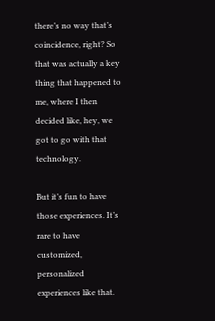there’s no way that’s coincidence, right? So that was actually a key thing that happened to me, where I then decided like, hey, we got to go with that technology.

But it’s fun to have those experiences. It’s rare to have customized, personalized experiences like that.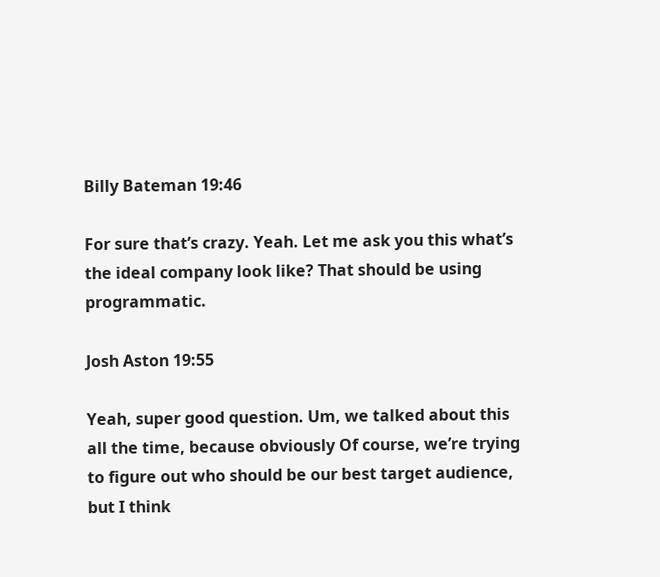Billy Bateman 19:46

For sure that’s crazy. Yeah. Let me ask you this what’s the ideal company look like? That should be using programmatic.

Josh Aston 19:55

Yeah, super good question. Um, we talked about this all the time, because obviously Of course, we’re trying to figure out who should be our best target audience, but I think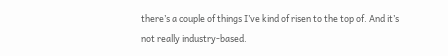there’s a couple of things I’ve kind of risen to the top of. And it’s not really industry-based.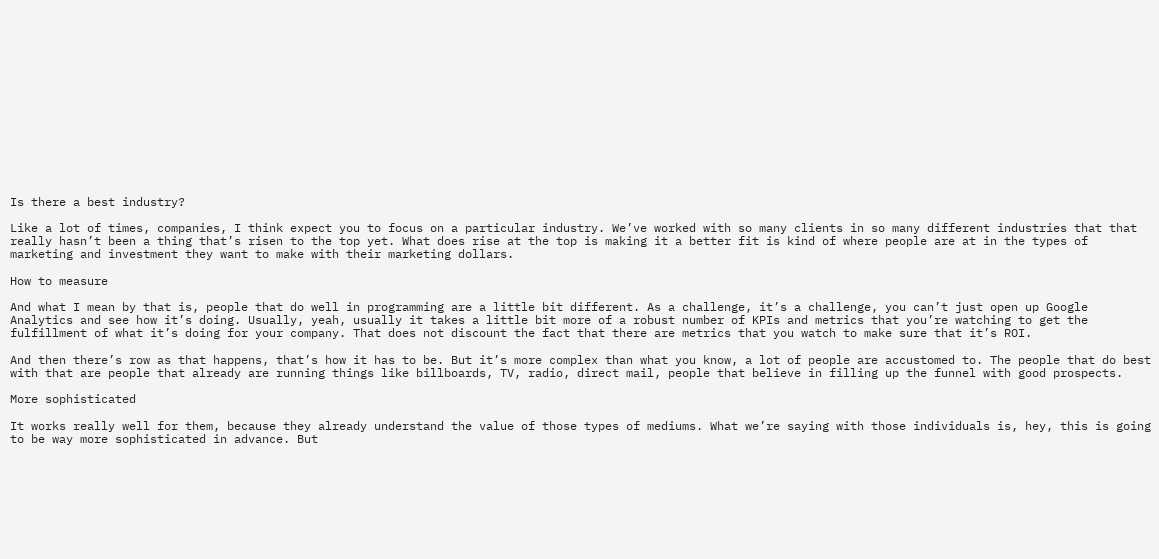Is there a best industry?

Like a lot of times, companies, I think expect you to focus on a particular industry. We’ve worked with so many clients in so many different industries that that really hasn’t been a thing that’s risen to the top yet. What does rise at the top is making it a better fit is kind of where people are at in the types of marketing and investment they want to make with their marketing dollars.

How to measure

And what I mean by that is, people that do well in programming are a little bit different. As a challenge, it’s a challenge, you can’t just open up Google Analytics and see how it’s doing. Usually, yeah, usually it takes a little bit more of a robust number of KPIs and metrics that you’re watching to get the fulfillment of what it’s doing for your company. That does not discount the fact that there are metrics that you watch to make sure that it’s ROI.

And then there’s row as that happens, that’s how it has to be. But it’s more complex than what you know, a lot of people are accustomed to. The people that do best with that are people that already are running things like billboards, TV, radio, direct mail, people that believe in filling up the funnel with good prospects.

More sophisticated

It works really well for them, because they already understand the value of those types of mediums. What we’re saying with those individuals is, hey, this is going to be way more sophisticated in advance. But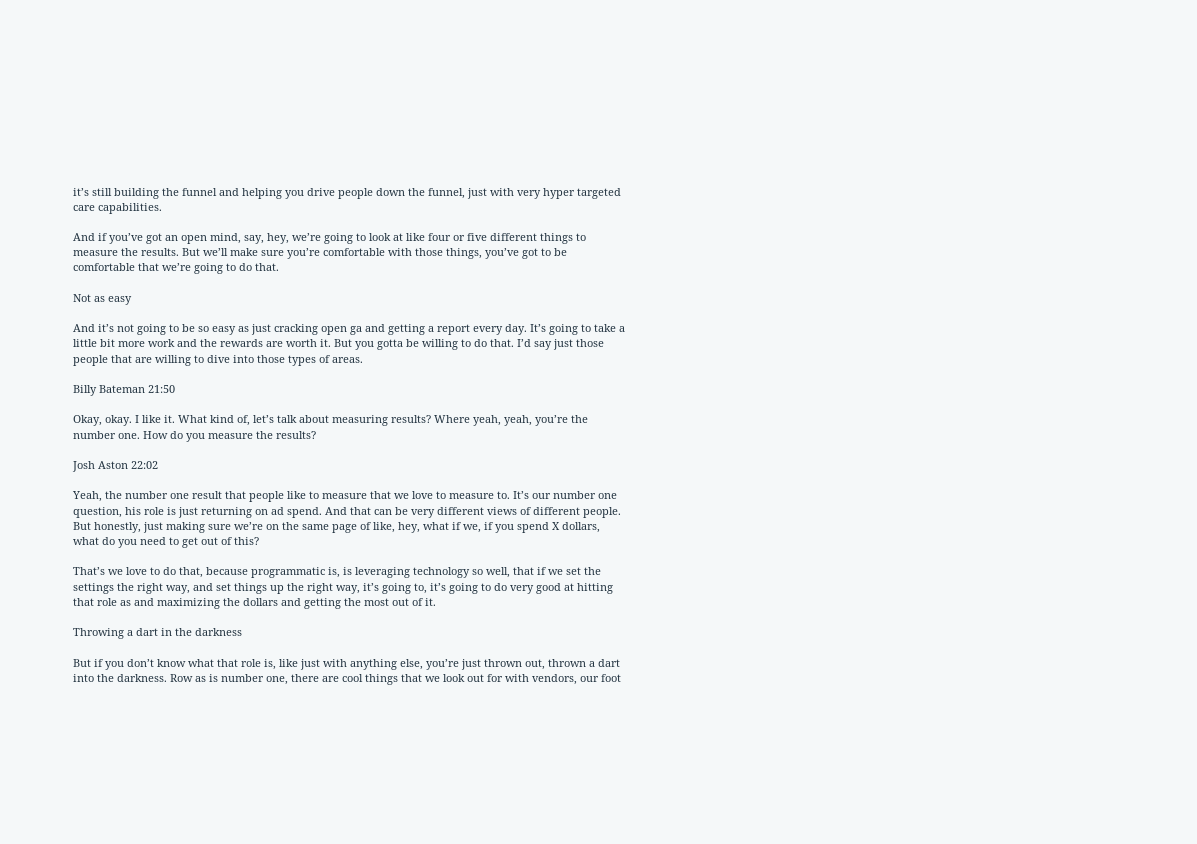it’s still building the funnel and helping you drive people down the funnel, just with very hyper targeted care capabilities.

And if you’ve got an open mind, say, hey, we’re going to look at like four or five different things to measure the results. But we’ll make sure you’re comfortable with those things, you’ve got to be comfortable that we’re going to do that.

Not as easy

And it’s not going to be so easy as just cracking open ga and getting a report every day. It’s going to take a little bit more work and the rewards are worth it. But you gotta be willing to do that. I’d say just those people that are willing to dive into those types of areas.

Billy Bateman 21:50

Okay, okay. I like it. What kind of, let’s talk about measuring results? Where yeah, yeah, you’re the number one. How do you measure the results?

Josh Aston 22:02

Yeah, the number one result that people like to measure that we love to measure to. It’s our number one question, his role is just returning on ad spend. And that can be very different views of different people. But honestly, just making sure we’re on the same page of like, hey, what if we, if you spend X dollars, what do you need to get out of this?

That’s we love to do that, because programmatic is, is leveraging technology so well, that if we set the settings the right way, and set things up the right way, it’s going to, it’s going to do very good at hitting that role as and maximizing the dollars and getting the most out of it.

Throwing a dart in the darkness

But if you don’t know what that role is, like just with anything else, you’re just thrown out, thrown a dart into the darkness. Row as is number one, there are cool things that we look out for with vendors, our foot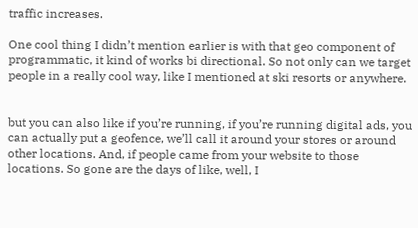traffic increases.

One cool thing I didn’t mention earlier is with that geo component of programmatic, it kind of works bi directional. So not only can we target people in a really cool way, like I mentioned at ski resorts or anywhere.


but you can also like if you’re running, if you’re running digital ads, you can actually put a geofence, we’ll call it around your stores or around other locations. And, if people came from your website to those locations. So gone are the days of like, well, I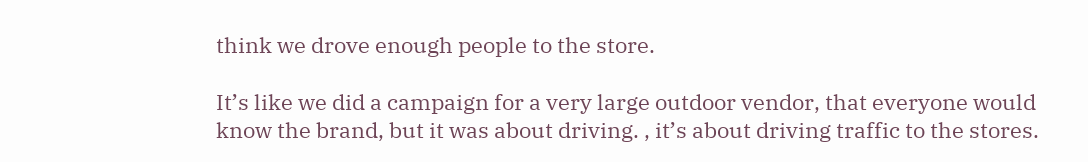think we drove enough people to the store.

It’s like we did a campaign for a very large outdoor vendor, that everyone would know the brand, but it was about driving. , it’s about driving traffic to the stores.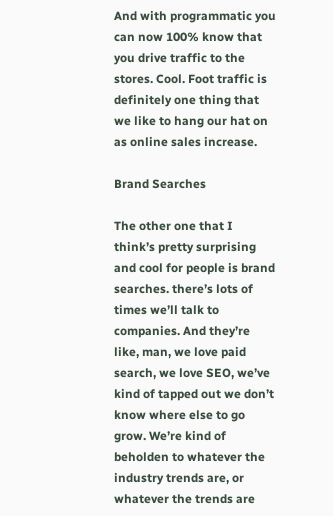And with programmatic you can now 100% know that you drive traffic to the stores. Cool. Foot traffic is definitely one thing that we like to hang our hat on as online sales increase.

Brand Searches

The other one that I think’s pretty surprising and cool for people is brand searches. there’s lots of times we’ll talk to companies. And they’re like, man, we love paid search, we love SEO, we’ve kind of tapped out we don’t know where else to go grow. We’re kind of beholden to whatever the industry trends are, or whatever the trends are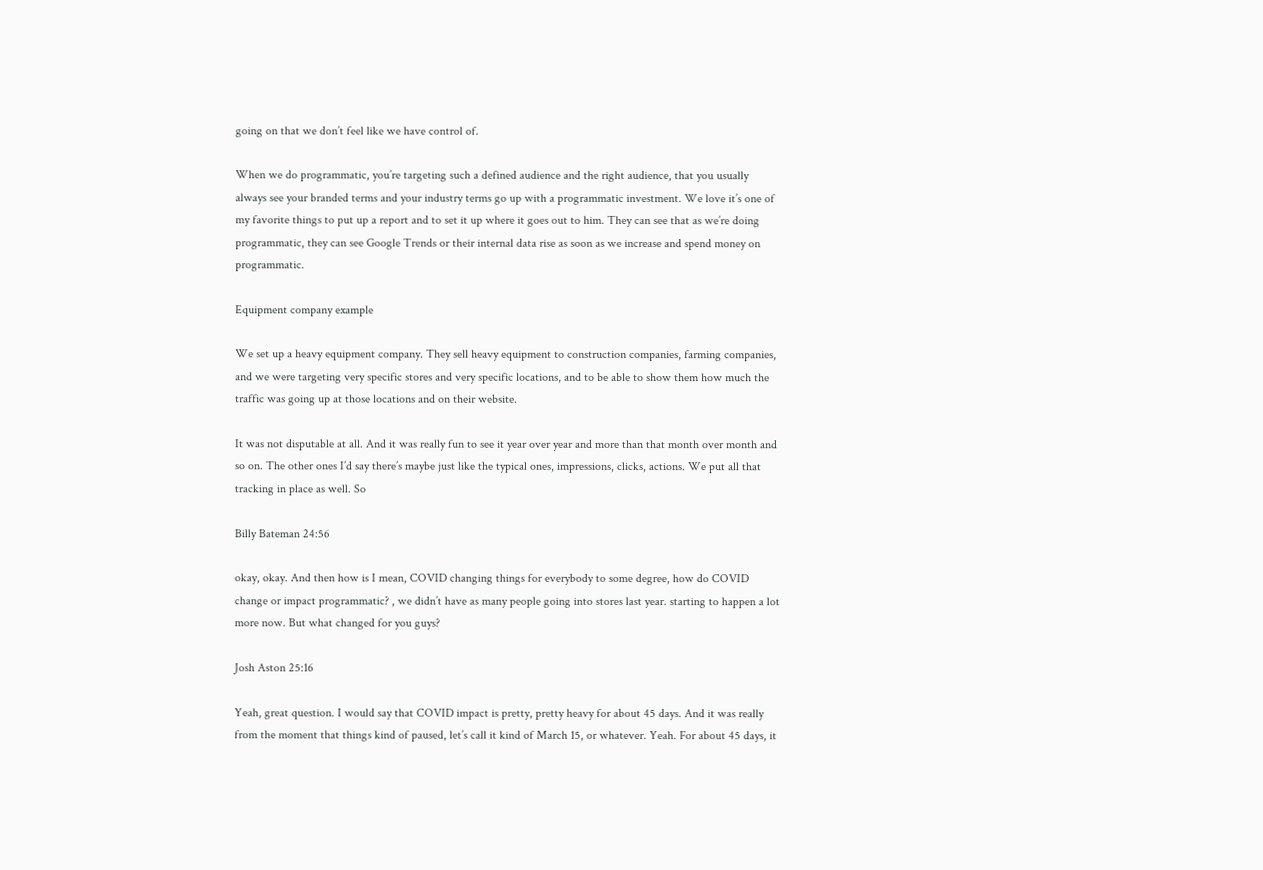going on that we don’t feel like we have control of.

When we do programmatic, you’re targeting such a defined audience and the right audience, that you usually always see your branded terms and your industry terms go up with a programmatic investment. We love it’s one of my favorite things to put up a report and to set it up where it goes out to him. They can see that as we’re doing programmatic, they can see Google Trends or their internal data rise as soon as we increase and spend money on programmatic.

Equipment company example

We set up a heavy equipment company. They sell heavy equipment to construction companies, farming companies, and we were targeting very specific stores and very specific locations, and to be able to show them how much the traffic was going up at those locations and on their website.

It was not disputable at all. And it was really fun to see it year over year and more than that month over month and so on. The other ones I’d say there’s maybe just like the typical ones, impressions, clicks, actions. We put all that tracking in place as well. So

Billy Bateman 24:56

okay, okay. And then how is I mean, COVID changing things for everybody to some degree, how do COVID change or impact programmatic? , we didn’t have as many people going into stores last year. starting to happen a lot more now. But what changed for you guys?

Josh Aston 25:16

Yeah, great question. I would say that COVID impact is pretty, pretty heavy for about 45 days. And it was really from the moment that things kind of paused, let’s call it kind of March 15, or whatever. Yeah. For about 45 days, it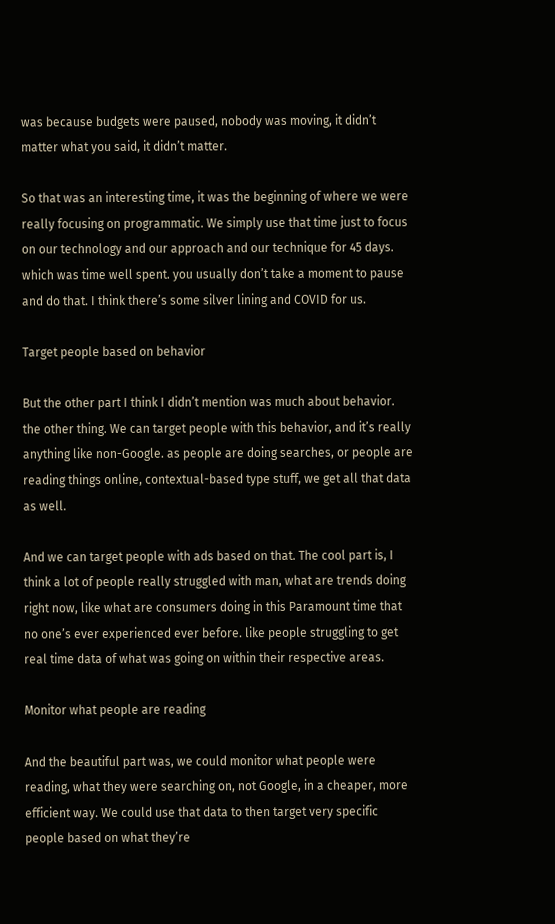was because budgets were paused, nobody was moving, it didn’t matter what you said, it didn’t matter.

So that was an interesting time, it was the beginning of where we were really focusing on programmatic. We simply use that time just to focus on our technology and our approach and our technique for 45 days. which was time well spent. you usually don’t take a moment to pause and do that. I think there’s some silver lining and COVID for us.

Target people based on behavior

But the other part I think I didn’t mention was much about behavior. the other thing. We can target people with this behavior, and it’s really anything like non-Google. as people are doing searches, or people are reading things online, contextual-based type stuff, we get all that data as well.

And we can target people with ads based on that. The cool part is, I think a lot of people really struggled with man, what are trends doing right now, like what are consumers doing in this Paramount time that no one’s ever experienced ever before. like people struggling to get real time data of what was going on within their respective areas.

Monitor what people are reading

And the beautiful part was, we could monitor what people were reading, what they were searching on, not Google, in a cheaper, more efficient way. We could use that data to then target very specific people based on what they’re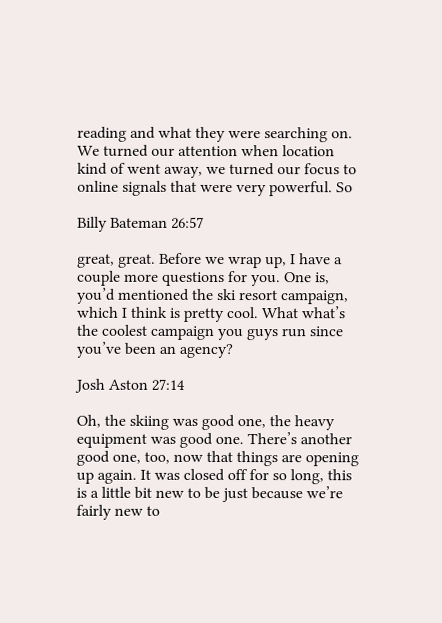reading and what they were searching on. We turned our attention when location kind of went away, we turned our focus to online signals that were very powerful. So

Billy Bateman 26:57

great, great. Before we wrap up, I have a couple more questions for you. One is, you’d mentioned the ski resort campaign, which I think is pretty cool. What what’s the coolest campaign you guys run since you’ve been an agency?

Josh Aston 27:14

Oh, the skiing was good one, the heavy equipment was good one. There’s another good one, too, now that things are opening up again. It was closed off for so long, this is a little bit new to be just because we’re fairly new to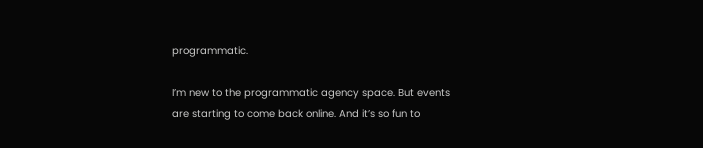programmatic.

I’m new to the programmatic agency space. But events are starting to come back online. And it’s so fun to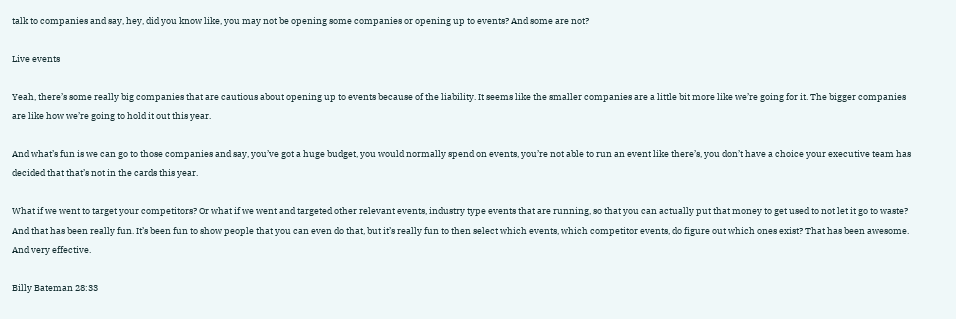talk to companies and say, hey, did you know like, you may not be opening some companies or opening up to events? And some are not?

Live events

Yeah, there’s some really big companies that are cautious about opening up to events because of the liability. It seems like the smaller companies are a little bit more like we’re going for it. The bigger companies are like how we’re going to hold it out this year.

And what’s fun is we can go to those companies and say, you’ve got a huge budget, you would normally spend on events, you’re not able to run an event like there’s, you don’t have a choice your executive team has decided that that’s not in the cards this year.

What if we went to target your competitors? Or what if we went and targeted other relevant events, industry type events that are running, so that you can actually put that money to get used to not let it go to waste? And that has been really fun. It’s been fun to show people that you can even do that, but it’s really fun to then select which events, which competitor events, do figure out which ones exist? That has been awesome. And very effective.

Billy Bateman 28:33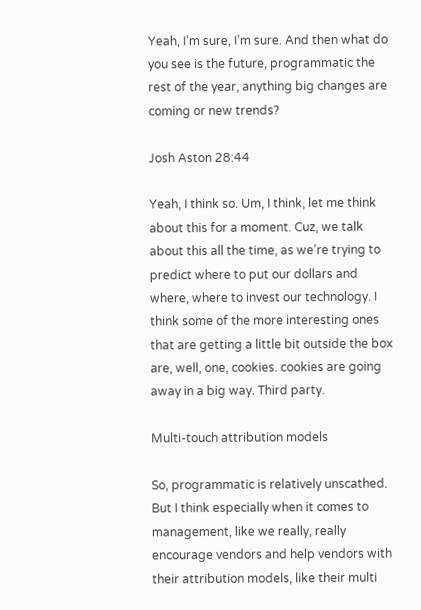Yeah, I’m sure, I’m sure. And then what do you see is the future, programmatic the rest of the year, anything big changes are coming or new trends?

Josh Aston 28:44

Yeah, I think so. Um, I think, let me think about this for a moment. Cuz, we talk about this all the time, as we’re trying to predict where to put our dollars and where, where to invest our technology. I think some of the more interesting ones that are getting a little bit outside the box are, well, one, cookies. cookies are going away in a big way. Third party.

Multi-touch attribution models

So, programmatic is relatively unscathed. But I think especially when it comes to management, like we really, really encourage vendors and help vendors with their attribution models, like their multi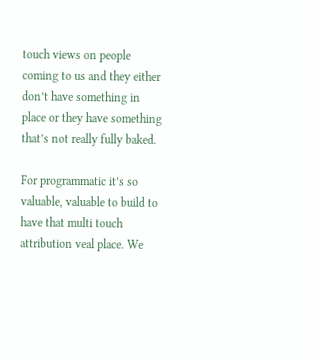touch views on people coming to us and they either don’t have something in place or they have something that’s not really fully baked.

For programmatic it’s so valuable, valuable to build to have that multi touch attribution veal place. We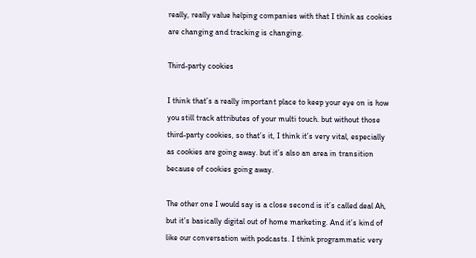really, really value helping companies with that I think as cookies are changing and tracking is changing.

Third-party cookies

I think that’s a really important place to keep your eye on is how you still track attributes of your multi touch. but without those third-party cookies, so that’s it, I think it’s very vital, especially as cookies are going away. but it’s also an area in transition because of cookies going away.

The other one I would say is a close second is it’s called deal Ah, but it’s basically digital out of home marketing. And it’s kind of like our conversation with podcasts. I think programmatic very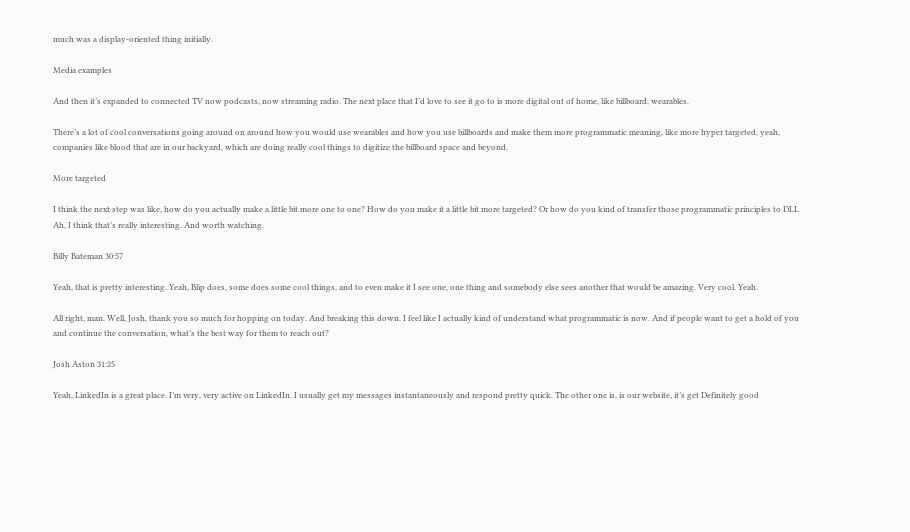much was a display-oriented thing initially.

Media examples

And then it’s expanded to connected TV now podcasts, now streaming radio. The next place that I’d love to see it go to is more digital out of home, like billboard, wearables.

There’s a lot of cool conversations going around on around how you would use wearables and how you use billboards and make them more programmatic meaning, like more hyper targeted, yeah, companies like blood that are in our backyard, which are doing really cool things to digitize the billboard space and beyond.

More targeted

I think the next step was like, how do you actually make a little bit more one to one? How do you make it a little bit more targeted? Or how do you kind of transfer those programmatic principles to DLL Ah, I think that’s really interesting. And worth watching.

Billy Bateman 30:57

Yeah, that is pretty interesting. Yeah, Blip does, some does some cool things, and to even make it I see one, one thing and somebody else sees another that would be amazing. Very cool. Yeah.

All right, man. Well, Josh, thank you so much for hopping on today. And breaking this down. I feel like I actually kind of understand what programmatic is now. And if people want to get a hold of you and continue the conversation, what’s the best way for them to reach out?

Josh Aston 31:25

Yeah, LinkedIn is a great place. I’m very, very active on LinkedIn. I usually get my messages instantaneously and respond pretty quick. The other one is, is our website, it’s get Definitely good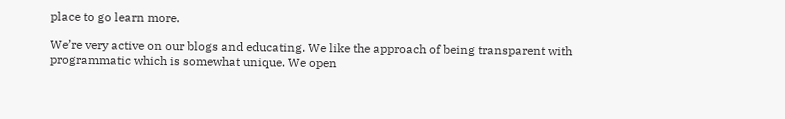place to go learn more.

We’re very active on our blogs and educating. We like the approach of being transparent with programmatic which is somewhat unique. We open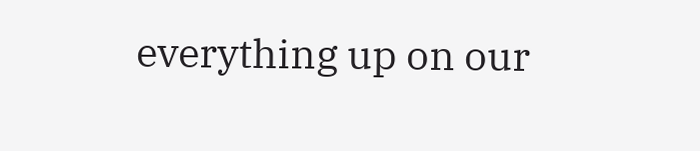everything up on our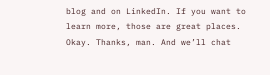blog and on LinkedIn. If you want to learn more, those are great places. Okay. Thanks, man. And we’ll chat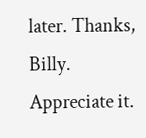later. Thanks, Billy. Appreciate it.